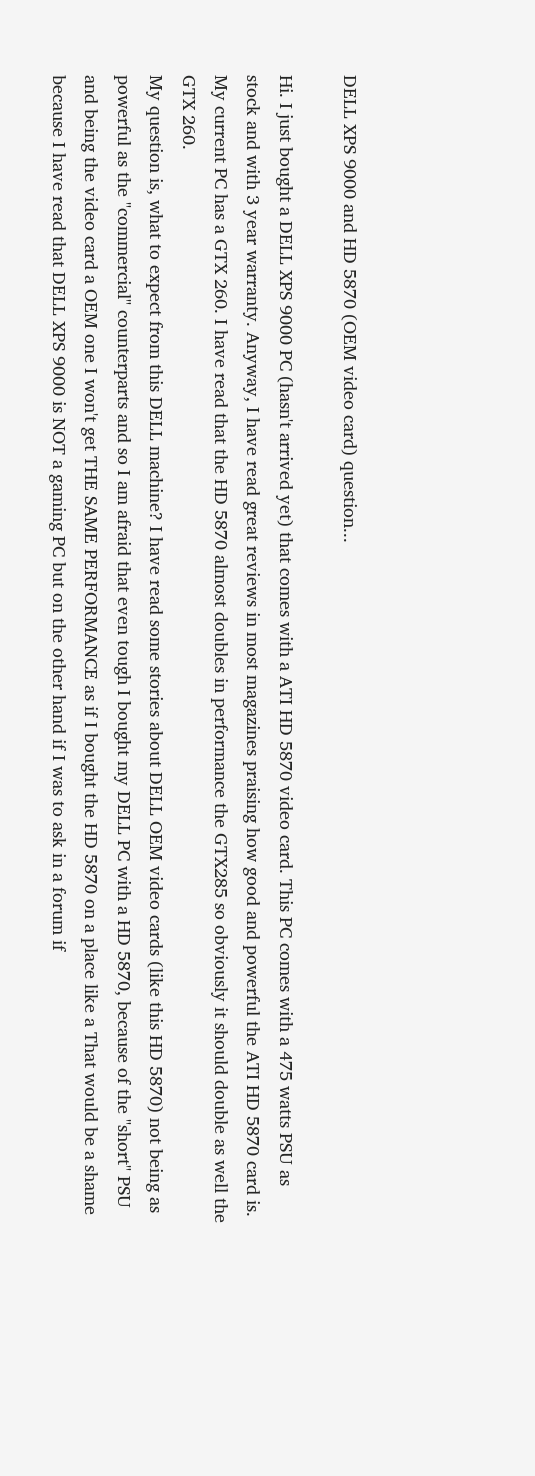DELL XPS 9000 and HD 5870 (OEM video card) question...

Hi. I just bought a DELL XPS 9000 PC (hasn't arrived yet) that comes with a ATI HD 5870 video card. This PC comes with a 475 watts PSU as stock and with 3 year warranty. Anyway, I have read great reviews in most magazines praising how good and powerful the ATI HD 5870 card is. My current PC has a GTX 260. I have read that the HD 5870 almost doubles in performance the GTX285 so obviously it should double as well the GTX 260.
My question is, what to expect from this DELL machine? I have read some stories about DELL OEM video cards (like this HD 5870) not being as powerful as the "commercial" counterparts and so I am afraid that even tough I bought my DELL PC with a HD 5870, because of the "short" PSU and being the video card a OEM one I won't get THE SAME PERFORMANCE as if I bought the HD 5870 on a place like a That would be a shame because I have read that DELL XPS 9000 is NOT a gaming PC but on the other hand if I was to ask in a forum if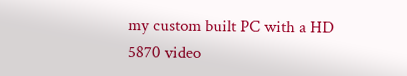my custom built PC with a HD 5870 video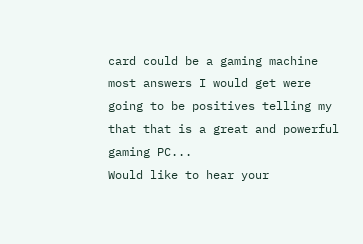card could be a gaming machine most answers I would get were going to be positives telling my that that is a great and powerful gaming PC...
Would like to hear your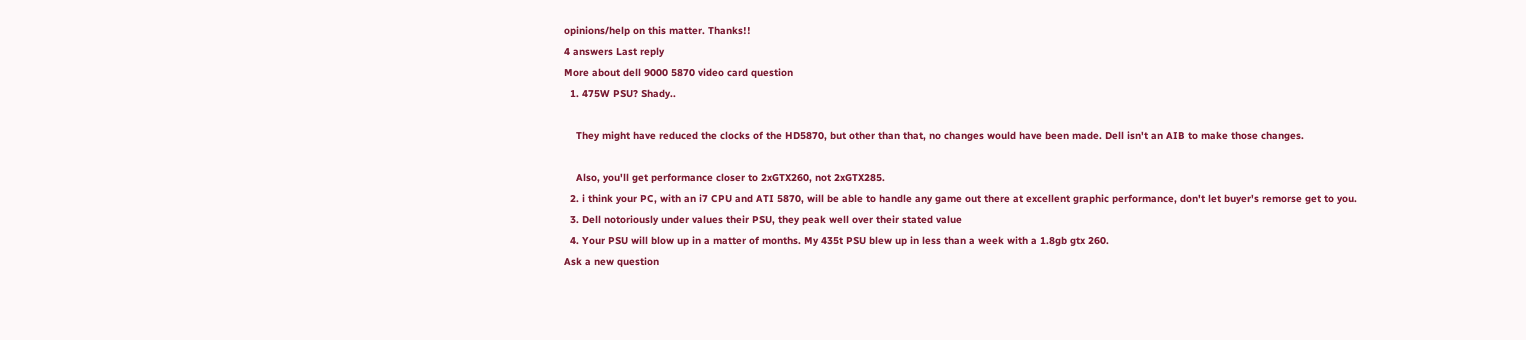opinions/help on this matter. Thanks!!
4 answers Last reply
More about dell 9000 5870 video card question
  1. 475W PSU? Shady..

    They might have reduced the clocks of the HD5870, but other than that, no changes would have been made. Dell isn't an AIB to make those changes.

    Also, you'll get performance closer to 2xGTX260, not 2xGTX285.
  2. i think your PC, with an i7 CPU and ATI 5870, will be able to handle any game out there at excellent graphic performance, don't let buyer's remorse get to you.
  3. Dell notoriously under values their PSU, they peak well over their stated value
  4. Your PSU will blow up in a matter of months. My 435t PSU blew up in less than a week with a 1.8gb gtx 260.
Ask a new question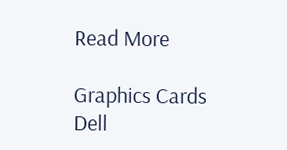Read More

Graphics Cards Dell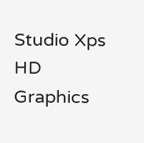Studio Xps HD Graphics